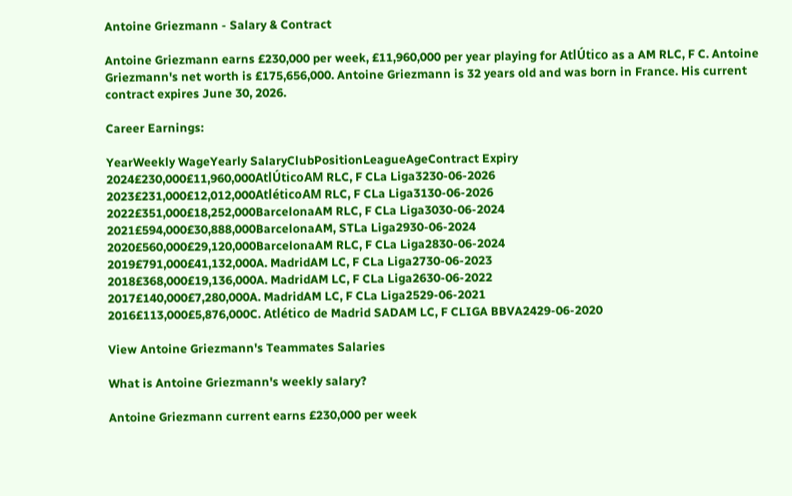Antoine Griezmann - Salary & Contract

Antoine Griezmann earns £230,000 per week, £11,960,000 per year playing for AtlÚtico as a AM RLC, F C. Antoine Griezmann's net worth is £175,656,000. Antoine Griezmann is 32 years old and was born in France. His current contract expires June 30, 2026.

Career Earnings:

YearWeekly WageYearly SalaryClubPositionLeagueAgeContract Expiry
2024£230,000£11,960,000AtlÚticoAM RLC, F CLa Liga3230-06-2026
2023£231,000£12,012,000AtléticoAM RLC, F CLa Liga3130-06-2026
2022£351,000£18,252,000BarcelonaAM RLC, F CLa Liga3030-06-2024
2021£594,000£30,888,000BarcelonaAM, STLa Liga2930-06-2024
2020£560,000£29,120,000BarcelonaAM RLC, F CLa Liga2830-06-2024
2019£791,000£41,132,000A. MadridAM LC, F CLa Liga2730-06-2023
2018£368,000£19,136,000A. MadridAM LC, F CLa Liga2630-06-2022
2017£140,000£7,280,000A. MadridAM LC, F CLa Liga2529-06-2021
2016£113,000£5,876,000C. Atlético de Madrid SADAM LC, F CLIGA BBVA2429-06-2020

View Antoine Griezmann's Teammates Salaries

What is Antoine Griezmann's weekly salary?

Antoine Griezmann current earns £230,000 per week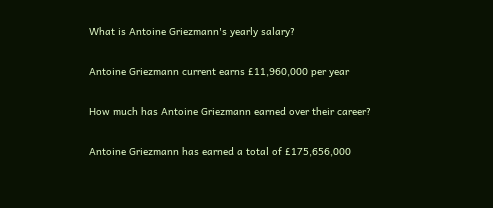What is Antoine Griezmann's yearly salary?

Antoine Griezmann current earns £11,960,000 per year

How much has Antoine Griezmann earned over their career?

Antoine Griezmann has earned a total of £175,656,000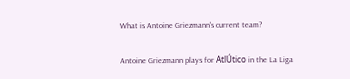What is Antoine Griezmann's current team?

Antoine Griezmann plays for AtlÚtico in the La Liga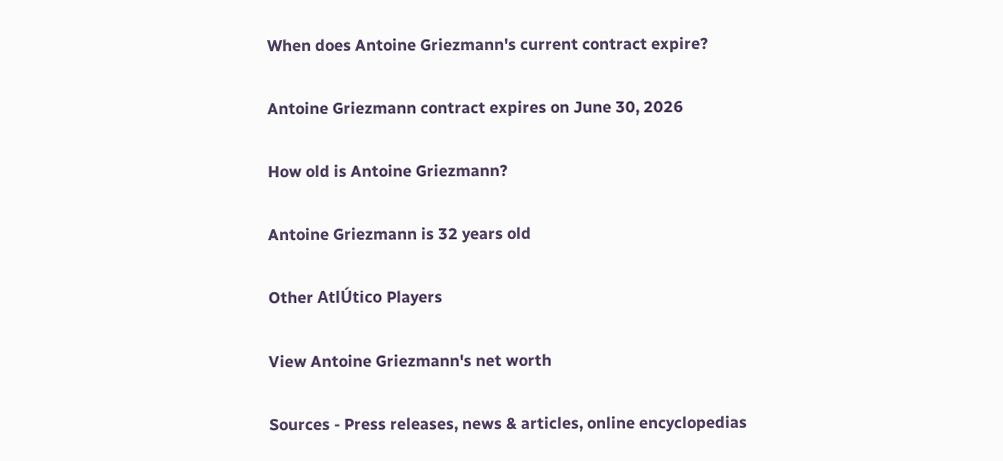When does Antoine Griezmann's current contract expire?

Antoine Griezmann contract expires on June 30, 2026

How old is Antoine Griezmann?

Antoine Griezmann is 32 years old

Other AtlÚtico Players

View Antoine Griezmann's net worth

Sources - Press releases, news & articles, online encyclopedias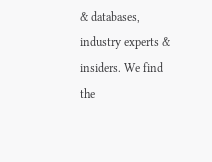& databases, industry experts & insiders. We find the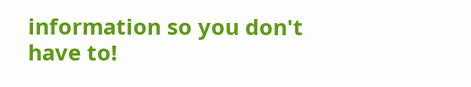information so you don't have to!